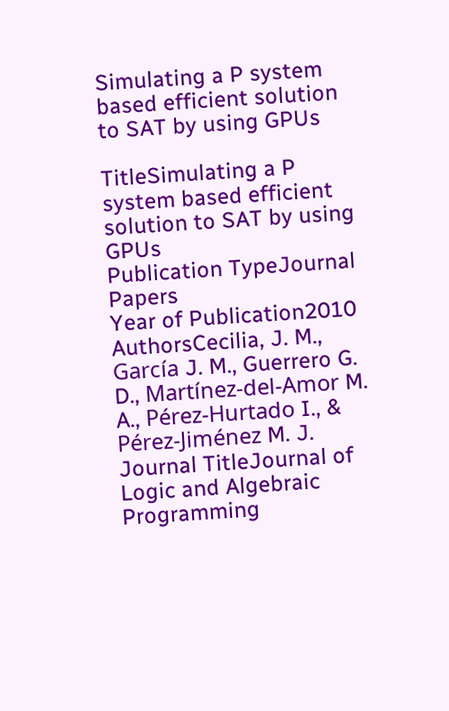Simulating a P system based efficient solution to SAT by using GPUs

TitleSimulating a P system based efficient solution to SAT by using GPUs
Publication TypeJournal Papers
Year of Publication2010
AuthorsCecilia, J. M., García J. M., Guerrero G. D., Martínez-del-Amor M. A., Pérez-Hurtado I., & Pérez-Jiménez M. J.
Journal TitleJournal of Logic and Algebraic Programming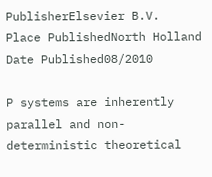PublisherElsevier B.V.
Place PublishedNorth Holland
Date Published08/2010

P systems are inherently parallel and non-deterministic theoretical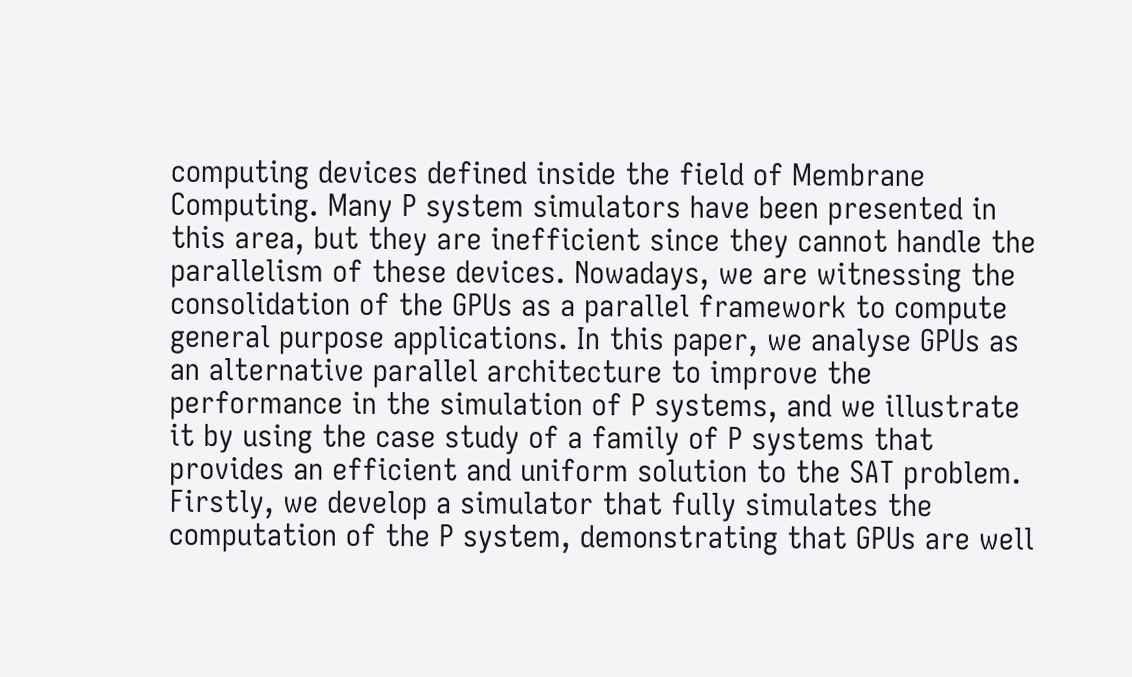computing devices defined inside the field of Membrane Computing. Many P system simulators have been presented in this area, but they are inefficient since they cannot handle the parallelism of these devices. Nowadays, we are witnessing the consolidation of the GPUs as a parallel framework to compute general purpose applications. In this paper, we analyse GPUs as an alternative parallel architecture to improve the performance in the simulation of P systems, and we illustrate it by using the case study of a family of P systems that provides an efficient and uniform solution to the SAT problem. Firstly, we develop a simulator that fully simulates the computation of the P system, demonstrating that GPUs are well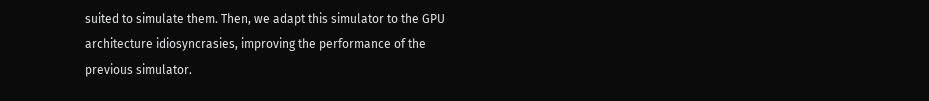suited to simulate them. Then, we adapt this simulator to the GPU architecture idiosyncrasies, improving the performance of the previous simulator.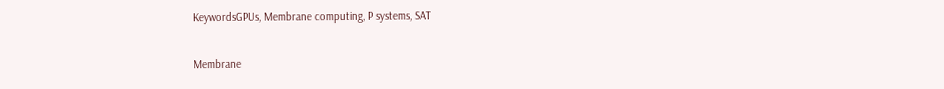KeywordsGPUs, Membrane computing, P systems, SAT

Membrane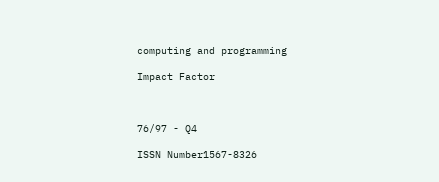computing and programming

Impact Factor



76/97 - Q4

ISSN Number1567-8326